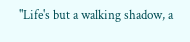"Life's but a walking shadow, a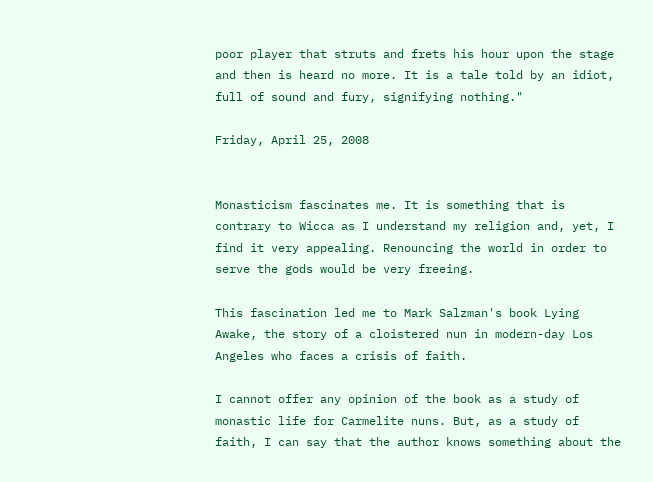poor player that struts and frets his hour upon the stage and then is heard no more. It is a tale told by an idiot, full of sound and fury, signifying nothing."

Friday, April 25, 2008


Monasticism fascinates me. It is something that is contrary to Wicca as I understand my religion and, yet, I find it very appealing. Renouncing the world in order to serve the gods would be very freeing.

This fascination led me to Mark Salzman's book Lying Awake, the story of a cloistered nun in modern-day Los Angeles who faces a crisis of faith.

I cannot offer any opinion of the book as a study of monastic life for Carmelite nuns. But, as a study of faith, I can say that the author knows something about the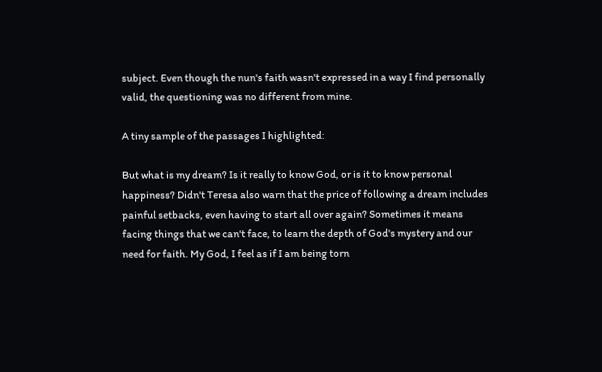subject. Even though the nun's faith wasn't expressed in a way I find personally valid, the questioning was no different from mine.

A tiny sample of the passages I highlighted:

But what is my dream? Is it really to know God, or is it to know personal happiness? Didn't Teresa also warn that the price of following a dream includes painful setbacks, even having to start all over again? Sometimes it means facing things that we can't face, to learn the depth of God's mystery and our need for faith. My God, I feel as if I am being torn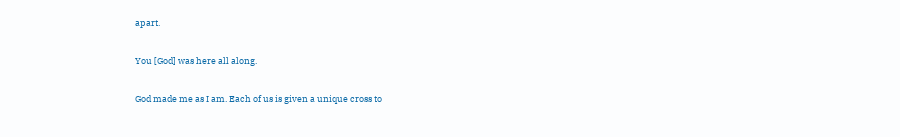apart.

You [God] was here all along.

God made me as I am. Each of us is given a unique cross to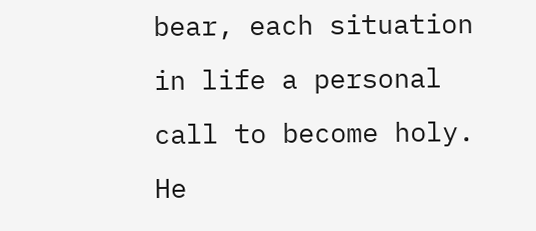bear, each situation in life a personal call to become holy. He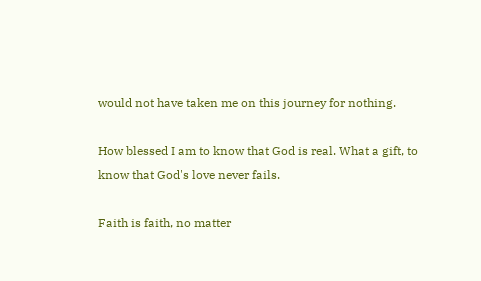would not have taken me on this journey for nothing.

How blessed I am to know that God is real. What a gift, to know that God's love never fails.

Faith is faith, no matter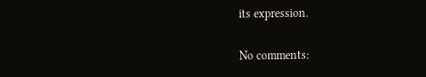its expression.

No comments: